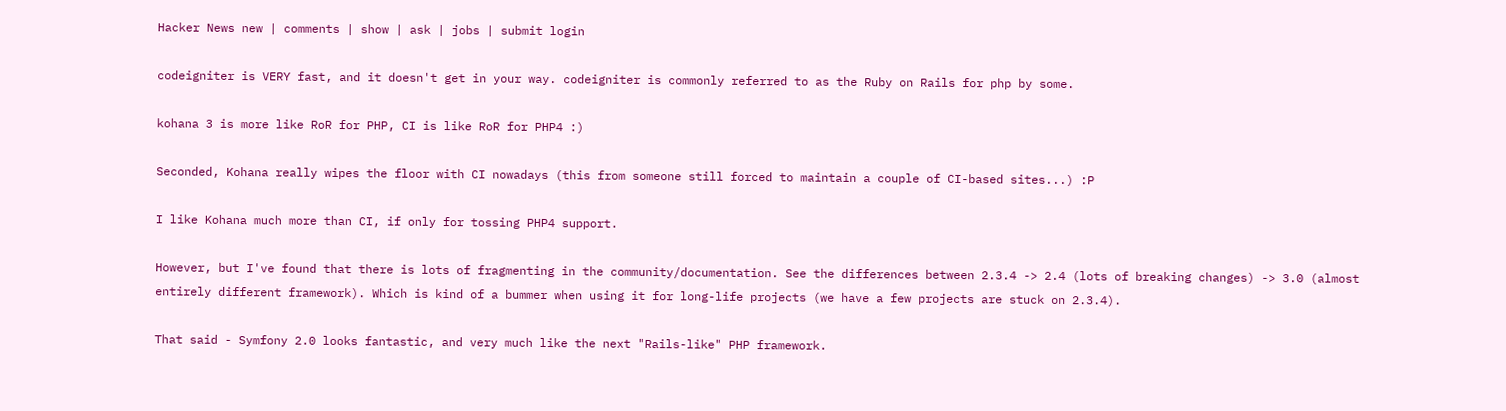Hacker News new | comments | show | ask | jobs | submit login

codeigniter is VERY fast, and it doesn't get in your way. codeigniter is commonly referred to as the Ruby on Rails for php by some.

kohana 3 is more like RoR for PHP, CI is like RoR for PHP4 :)

Seconded, Kohana really wipes the floor with CI nowadays (this from someone still forced to maintain a couple of CI-based sites...) :P

I like Kohana much more than CI, if only for tossing PHP4 support.

However, but I've found that there is lots of fragmenting in the community/documentation. See the differences between 2.3.4 -> 2.4 (lots of breaking changes) -> 3.0 (almost entirely different framework). Which is kind of a bummer when using it for long-life projects (we have a few projects are stuck on 2.3.4).

That said - Symfony 2.0 looks fantastic, and very much like the next "Rails-like" PHP framework.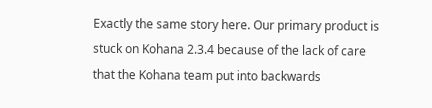Exactly the same story here. Our primary product is stuck on Kohana 2.3.4 because of the lack of care that the Kohana team put into backwards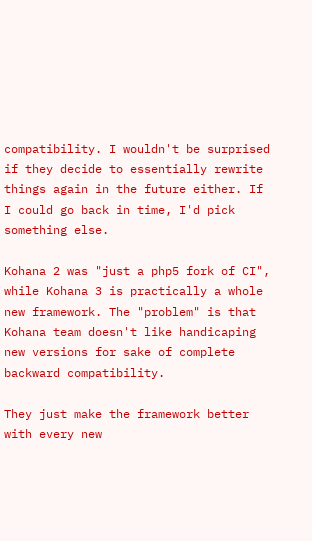compatibility. I wouldn't be surprised if they decide to essentially rewrite things again in the future either. If I could go back in time, I'd pick something else.

Kohana 2 was "just a php5 fork of CI", while Kohana 3 is practically a whole new framework. The "problem" is that Kohana team doesn't like handicaping new versions for sake of complete backward compatibility.

They just make the framework better with every new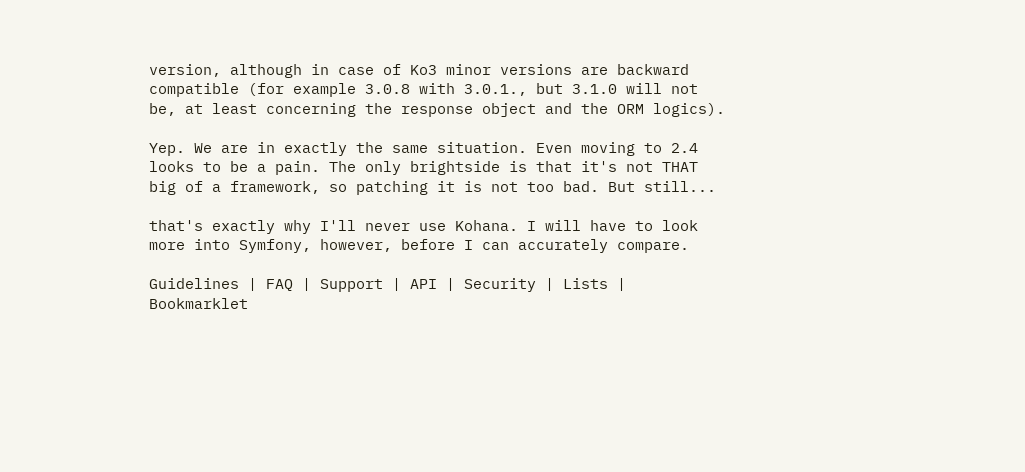version, although in case of Ko3 minor versions are backward compatible (for example 3.0.8 with 3.0.1., but 3.1.0 will not be, at least concerning the response object and the ORM logics).

Yep. We are in exactly the same situation. Even moving to 2.4 looks to be a pain. The only brightside is that it's not THAT big of a framework, so patching it is not too bad. But still...

that's exactly why I'll never use Kohana. I will have to look more into Symfony, however, before I can accurately compare.

Guidelines | FAQ | Support | API | Security | Lists | Bookmarklet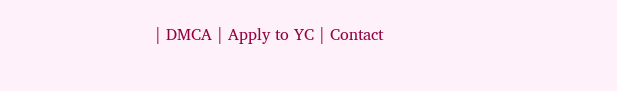| DMCA | Apply to YC | Contact